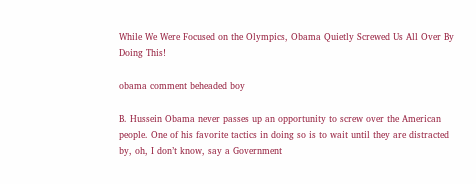While We Were Focused on the Olympics, Obama Quietly Screwed Us All Over By Doing This!

obama comment beheaded boy

B. Hussein Obama never passes up an opportunity to screw over the American people. One of his favorite tactics in doing so is to wait until they are distracted by, oh, I don’t know, say a Government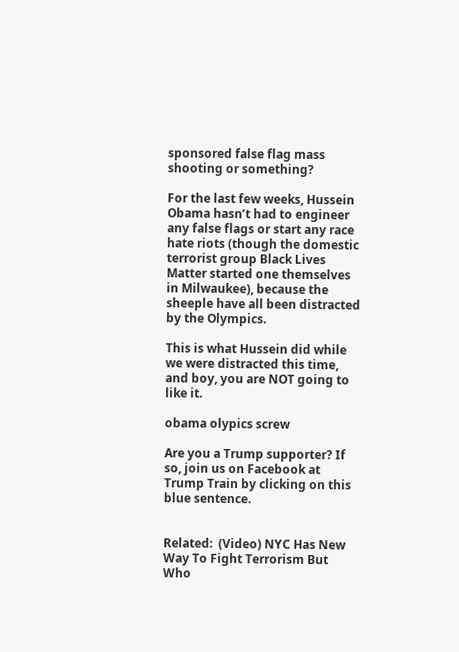sponsored false flag mass shooting or something?

For the last few weeks, Hussein Obama hasn’t had to engineer any false flags or start any race hate riots (though the domestic terrorist group Black Lives Matter started one themselves in Milwaukee), because the sheeple have all been distracted by the Olympics.

This is what Hussein did while we were distracted this time, and boy, you are NOT going to like it.

obama olypics screw

Are you a Trump supporter? If so, join us on Facebook at Trump Train by clicking on this blue sentence.


Related:  (Video) NYC Has New Way To Fight Terrorism But Who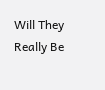Will They Really Be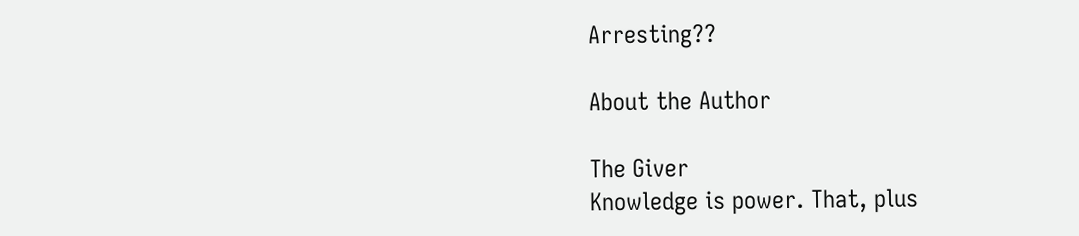Arresting??

About the Author

The Giver
Knowledge is power. That, plus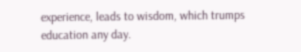experience, leads to wisdom, which trumps education any day.